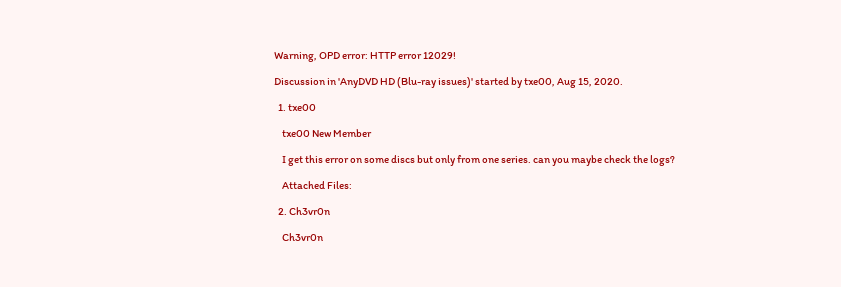Warning, OPD error: HTTP error 12029!

Discussion in 'AnyDVD HD (Blu-ray issues)' started by txe00, Aug 15, 2020.

  1. txe00

    txe00 New Member

    I get this error on some discs but only from one series. can you maybe check the logs?

    Attached Files:

  2. Ch3vr0n

    Ch3vr0n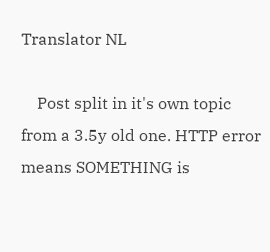Translator NL

    Post split in it's own topic from a 3.5y old one. HTTP error means SOMETHING is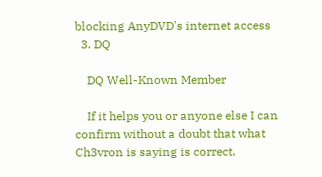blocking AnyDVD's internet access
  3. DQ

    DQ Well-Known Member

    If it helps you or anyone else I can confirm without a doubt that what Ch3vron is saying is correct.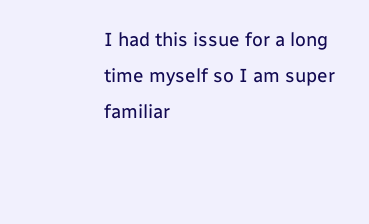I had this issue for a long time myself so I am super familiar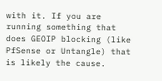with it. If you are running something that does GEOIP blocking (like PfSense or Untangle) that is likely the cause.